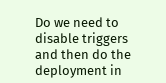Do we need to disable triggers and then do the deployment in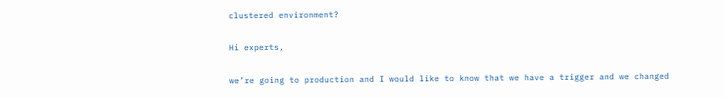clustered environment?

Hi experts,

we’re going to production and I would like to know that we have a trigger and we changed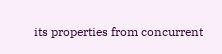its properties from concurrent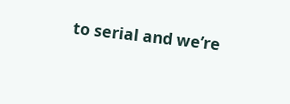to serial and we’re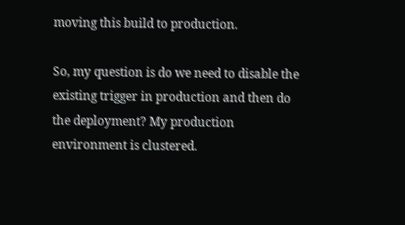moving this build to production.

So, my question is do we need to disable the existing trigger in production and then do the deployment? My production environment is clustered.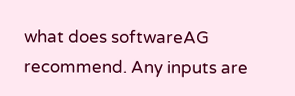what does softwareAG recommend. Any inputs are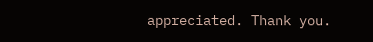appreciated. Thank you.